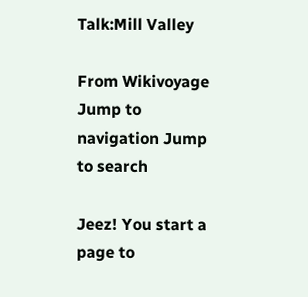Talk:Mill Valley

From Wikivoyage
Jump to navigation Jump to search

Jeez! You start a page to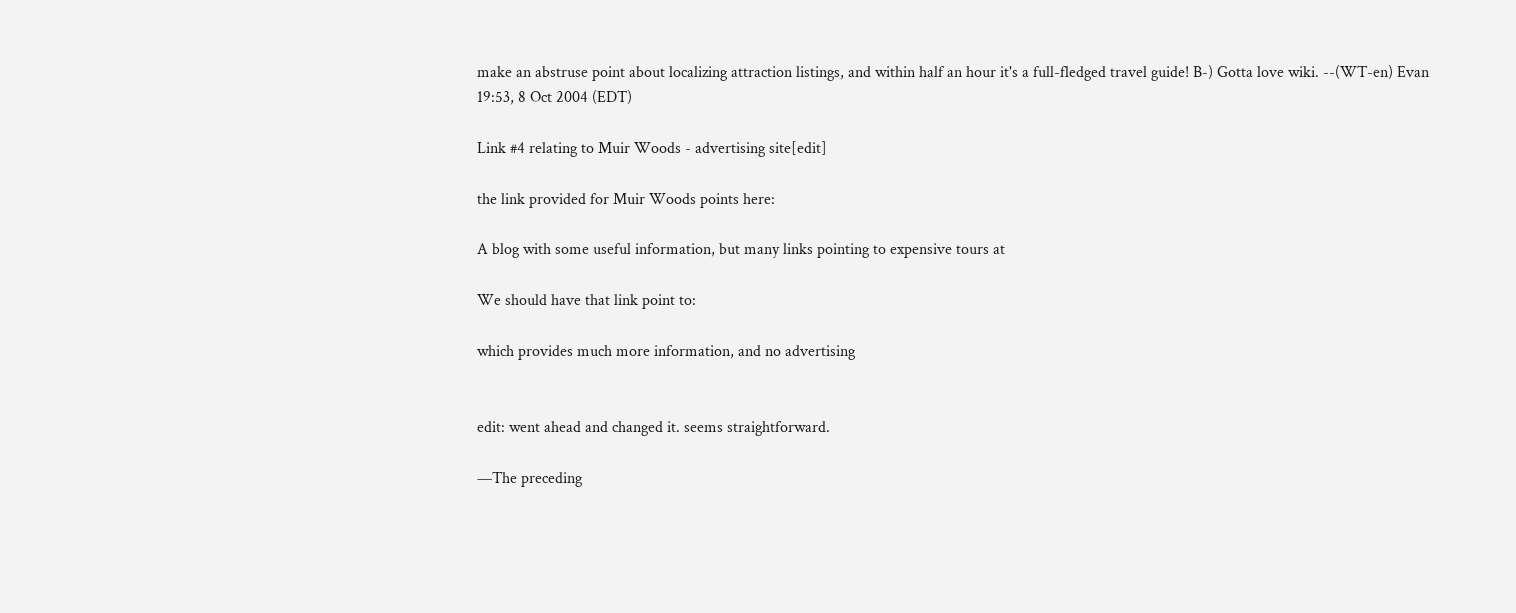make an abstruse point about localizing attraction listings, and within half an hour it's a full-fledged travel guide! B-) Gotta love wiki. --(WT-en) Evan 19:53, 8 Oct 2004 (EDT)

Link #4 relating to Muir Woods - advertising site[edit]

the link provided for Muir Woods points here:

A blog with some useful information, but many links pointing to expensive tours at

We should have that link point to:

which provides much more information, and no advertising


edit: went ahead and changed it. seems straightforward.

—The preceding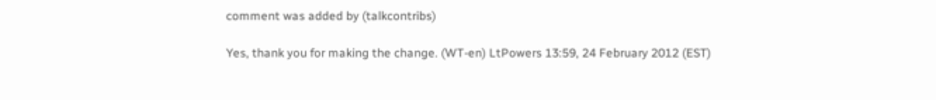comment was added by (talkcontribs)

Yes, thank you for making the change. (WT-en) LtPowers 13:59, 24 February 2012 (EST)